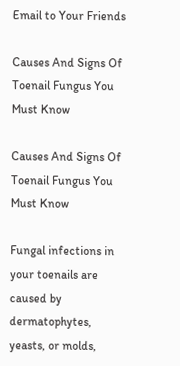Email to Your Friends

Causes And Signs Of Toenail Fungus You Must Know

Causes And Signs Of Toenail Fungus You Must Know

Fungal infections in your toenails are caused by dermatophytes, yeasts, or molds,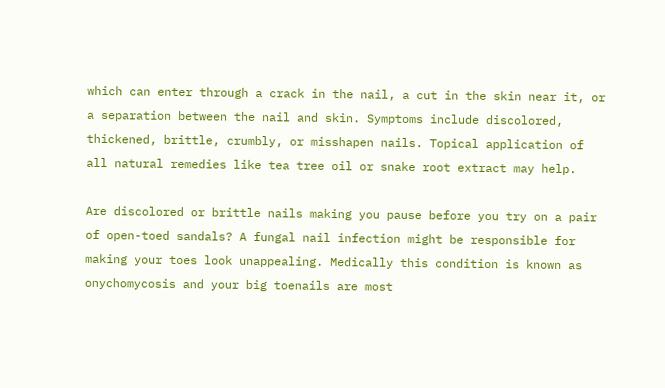which can enter through a crack in the nail, a cut in the skin near it, or a separation between the nail and skin. Symptoms include discolored, thickened, brittle, crumbly, or misshapen nails. Topical application of all natural remedies like tea tree oil or snake root extract may help.

Are discolored or brittle nails making you pause before you try on a pair of open-toed sandals? A fungal nail infection might be responsible for making your toes look unappealing. Medically this condition is known as onychomycosis and your big toenails are most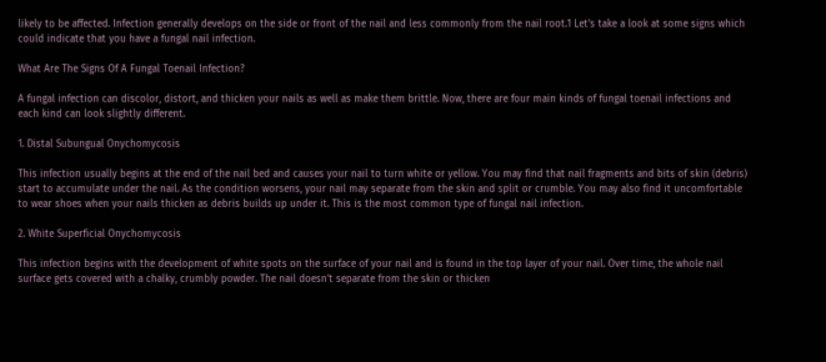likely to be affected. Infection generally develops on the side or front of the nail and less commonly from the nail root.1 Let’s take a look at some signs which could indicate that you have a fungal nail infection.

What Are The Signs Of A Fungal Toenail Infection?

A fungal infection can discolor, distort, and thicken your nails as well as make them brittle. Now, there are four main kinds of fungal toenail infections and each kind can look slightly different.

1. Distal Subungual Onychomycosis

This infection usually begins at the end of the nail bed and causes your nail to turn white or yellow. You may find that nail fragments and bits of skin (debris) start to accumulate under the nail. As the condition worsens, your nail may separate from the skin and split or crumble. You may also find it uncomfortable to wear shoes when your nails thicken as debris builds up under it. This is the most common type of fungal nail infection.

2. White Superficial Onychomycosis

This infection begins with the development of white spots on the surface of your nail and is found in the top layer of your nail. Over time, the whole nail surface gets covered with a chalky, crumbly powder. The nail doesn’t separate from the skin or thicken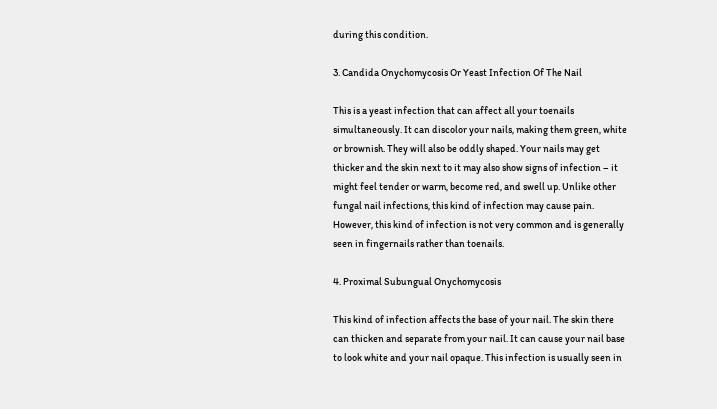during this condition.

3. Candida Onychomycosis Or Yeast Infection Of The Nail

This is a yeast infection that can affect all your toenails simultaneously. It can discolor your nails, making them green, white or brownish. They will also be oddly shaped. Your nails may get thicker and the skin next to it may also show signs of infection – it might feel tender or warm, become red, and swell up. Unlike other fungal nail infections, this kind of infection may cause pain. However, this kind of infection is not very common and is generally seen in fingernails rather than toenails.

4. Proximal Subungual Onychomycosis

This kind of infection affects the base of your nail. The skin there can thicken and separate from your nail. It can cause your nail base to look white and your nail opaque. This infection is usually seen in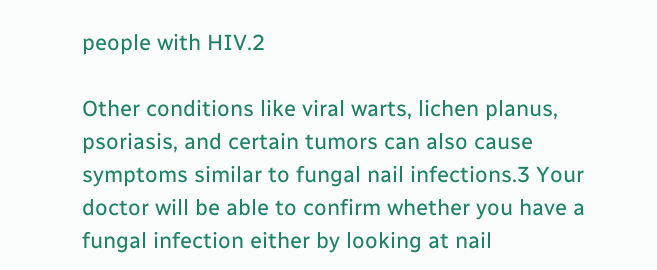people with HIV.2

Other conditions like viral warts, lichen planus, psoriasis, and certain tumors can also cause symptoms similar to fungal nail infections.3 Your doctor will be able to confirm whether you have a fungal infection either by looking at nail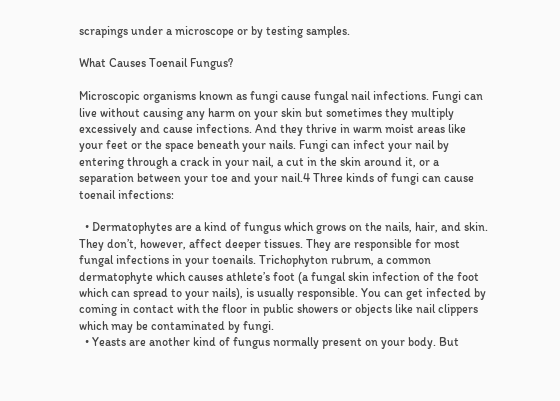scrapings under a microscope or by testing samples.

What Causes Toenail Fungus?

Microscopic organisms known as fungi cause fungal nail infections. Fungi can live without causing any harm on your skin but sometimes they multiply excessively and cause infections. And they thrive in warm moist areas like your feet or the space beneath your nails. Fungi can infect your nail by entering through a crack in your nail, a cut in the skin around it, or a separation between your toe and your nail.4 Three kinds of fungi can cause toenail infections:

  • Dermatophytes are a kind of fungus which grows on the nails, hair, and skin. They don’t, however, affect deeper tissues. They are responsible for most fungal infections in your toenails. Trichophyton rubrum, a common dermatophyte which causes athlete’s foot (a fungal skin infection of the foot which can spread to your nails), is usually responsible. You can get infected by coming in contact with the floor in public showers or objects like nail clippers which may be contaminated by fungi.
  • Yeasts are another kind of fungus normally present on your body. But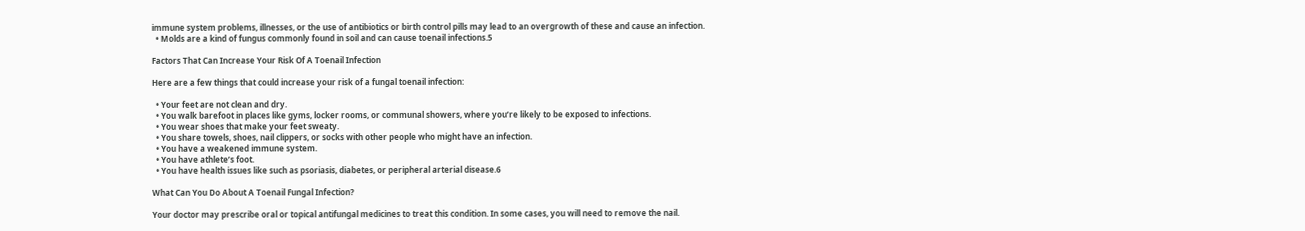immune system problems, illnesses, or the use of antibiotics or birth control pills may lead to an overgrowth of these and cause an infection.
  • Molds are a kind of fungus commonly found in soil and can cause toenail infections.5

Factors That Can Increase Your Risk Of A Toenail Infection

Here are a few things that could increase your risk of a fungal toenail infection:

  • Your feet are not clean and dry.
  • You walk barefoot in places like gyms, locker rooms, or communal showers, where you’re likely to be exposed to infections.
  • You wear shoes that make your feet sweaty.
  • You share towels, shoes, nail clippers, or socks with other people who might have an infection.
  • You have a weakened immune system.
  • You have athlete’s foot.
  • You have health issues like such as psoriasis, diabetes, or peripheral arterial disease.6

What Can You Do About A Toenail Fungal Infection?

Your doctor may prescribe oral or topical antifungal medicines to treat this condition. In some cases, you will need to remove the nail.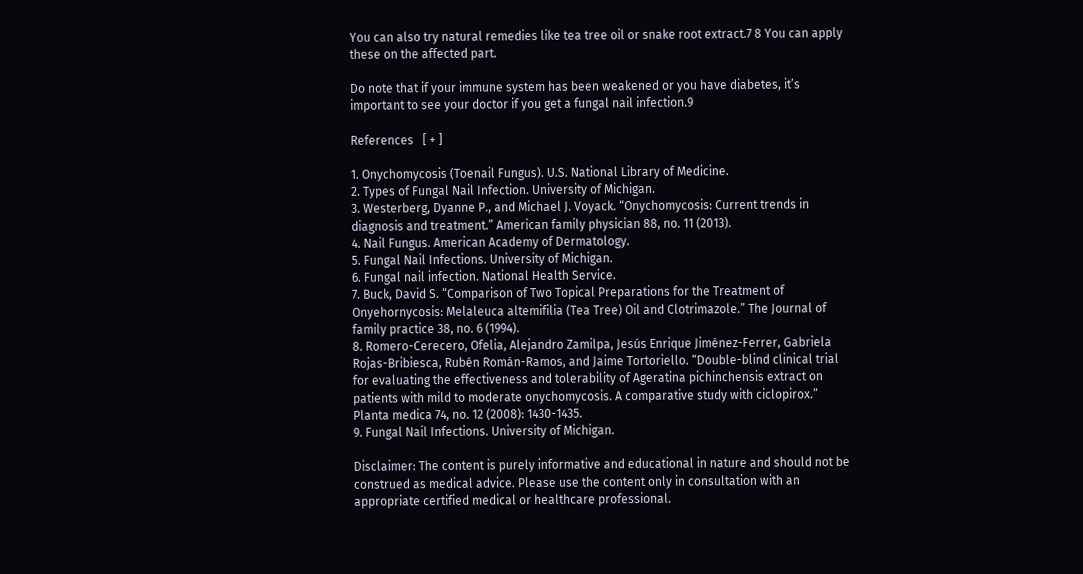You can also try natural remedies like tea tree oil or snake root extract.7 8 You can apply these on the affected part.

Do note that if your immune system has been weakened or you have diabetes, it’s important to see your doctor if you get a fungal nail infection.9

References   [ + ]

1. Onychomycosis (Toenail Fungus). U.S. National Library of Medicine.
2. Types of Fungal Nail Infection. University of Michigan.
3. Westerberg, Dyanne P., and Michael J. Voyack. “Onychomycosis: Current trends in diagnosis and treatment.” American family physician 88, no. 11 (2013).
4. Nail Fungus. American Academy of Dermatology.
5. Fungal Nail Infections. University of Michigan.
6. Fungal nail infection. National Health Service.
7. Buck, David S. “Comparison of Two Topical Preparations for the Treatment of Onyehornycosis: Melaleuca altemifilia (Tea Tree) Oil and Clotrimazole.” The Journal of family practice 38, no. 6 (1994).
8. Romero-Cerecero, Ofelia, Alejandro Zamilpa, Jesús Enrique Jiménez-Ferrer, Gabriela Rojas-Bribiesca, Rubén Román-Ramos, and Jaime Tortoriello. “Double-blind clinical trial for evaluating the effectiveness and tolerability of Ageratina pichinchensis extract on patients with mild to moderate onychomycosis. A comparative study with ciclopirox.” Planta medica 74, no. 12 (2008): 1430-1435.
9. Fungal Nail Infections. University of Michigan.

Disclaimer: The content is purely informative and educational in nature and should not be construed as medical advice. Please use the content only in consultation with an appropriate certified medical or healthcare professional.